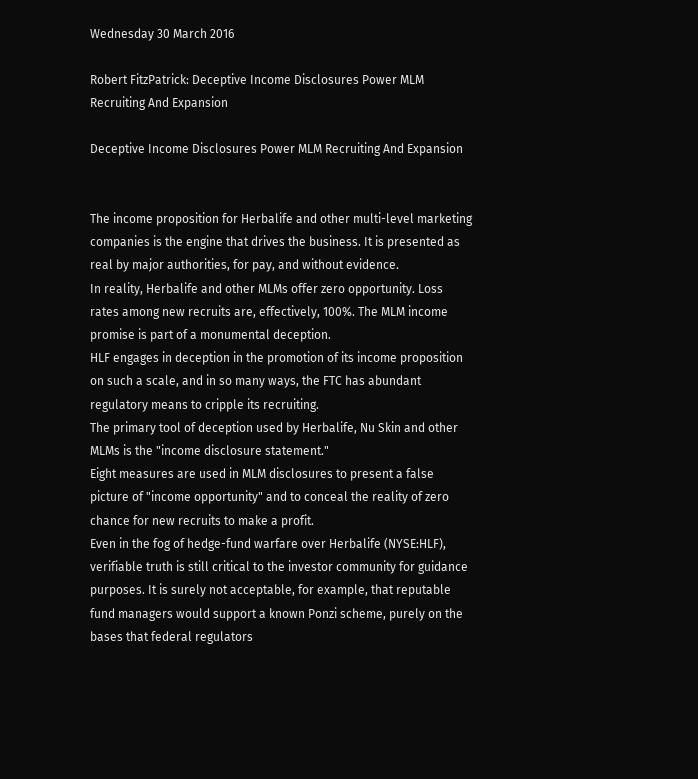Wednesday 30 March 2016

Robert FitzPatrick: Deceptive Income Disclosures Power MLM Recruiting And Expansion

Deceptive Income Disclosures Power MLM Recruiting And Expansion


The income proposition for Herbalife and other multi-level marketing companies is the engine that drives the business. It is presented as real by major authorities, for pay, and without evidence.
In reality, Herbalife and other MLMs offer zero opportunity. Loss rates among new recruits are, effectively, 100%. The MLM income promise is part of a monumental deception.
HLF engages in deception in the promotion of its income proposition on such a scale, and in so many ways, the FTC has abundant regulatory means to cripple its recruiting.
The primary tool of deception used by Herbalife, Nu Skin and other MLMs is the "income disclosure statement."
Eight measures are used in MLM disclosures to present a false picture of "income opportunity" and to conceal the reality of zero chance for new recruits to make a profit.
Even in the fog of hedge-fund warfare over Herbalife (NYSE:HLF), verifiable truth is still critical to the investor community for guidance purposes. It is surely not acceptable, for example, that reputable fund managers would support a known Ponzi scheme, purely on the bases that federal regulators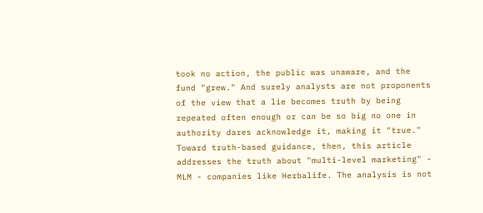took no action, the public was unaware, and the fund "grew." And surely analysts are not proponents of the view that a lie becomes truth by being repeated often enough or can be so big no one in authority dares acknowledge it, making it "true."
Toward truth-based guidance, then, this article addresses the truth about "multi-level marketing" - MLM - companies like Herbalife. The analysis is not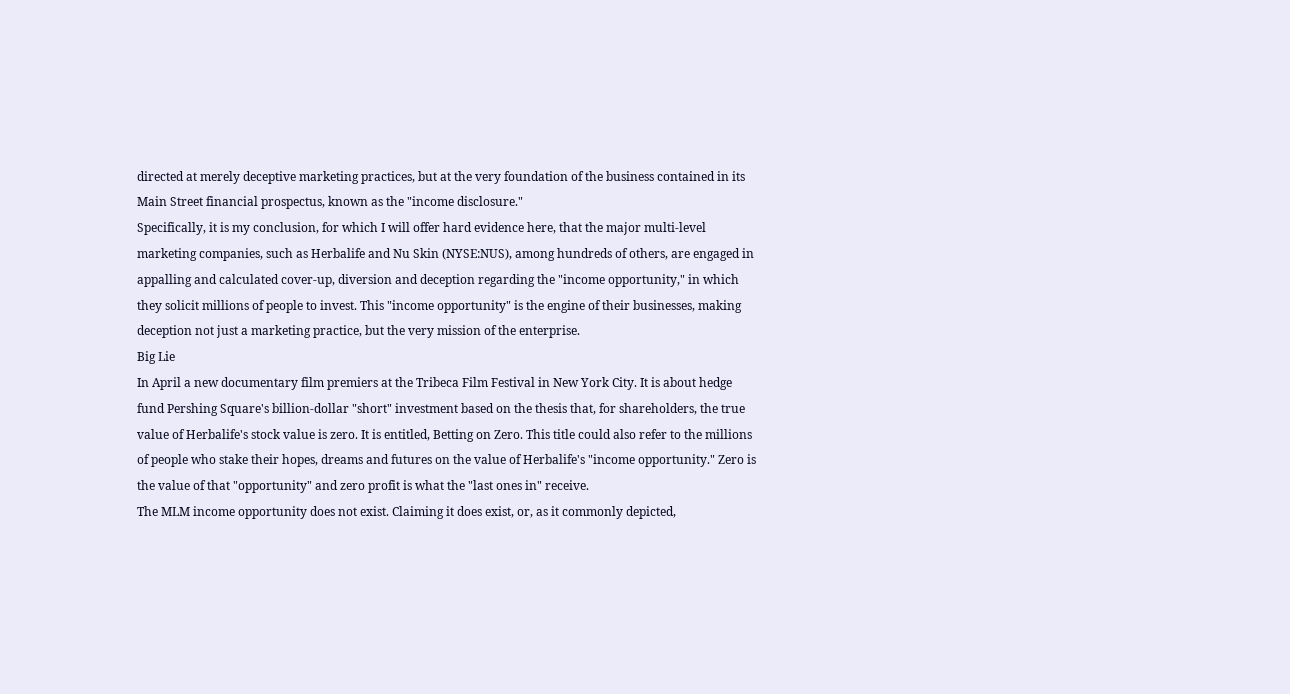directed at merely deceptive marketing practices, but at the very foundation of the business contained in its Main Street financial prospectus, known as the "income disclosure."
Specifically, it is my conclusion, for which I will offer hard evidence here, that the major multi-level marketing companies, such as Herbalife and Nu Skin (NYSE:NUS), among hundreds of others, are engaged in appalling and calculated cover-up, diversion and deception regarding the "income opportunity," in which they solicit millions of people to invest. This "income opportunity" is the engine of their businesses, making deception not just a marketing practice, but the very mission of the enterprise.
Big Lie
In April a new documentary film premiers at the Tribeca Film Festival in New York City. It is about hedge fund Pershing Square's billion-dollar "short" investment based on the thesis that, for shareholders, the true value of Herbalife's stock value is zero. It is entitled, Betting on Zero. This title could also refer to the millions of people who stake their hopes, dreams and futures on the value of Herbalife's "income opportunity." Zero is the value of that "opportunity" and zero profit is what the "last ones in" receive.
The MLM income opportunity does not exist. Claiming it does exist, or, as it commonly depicted,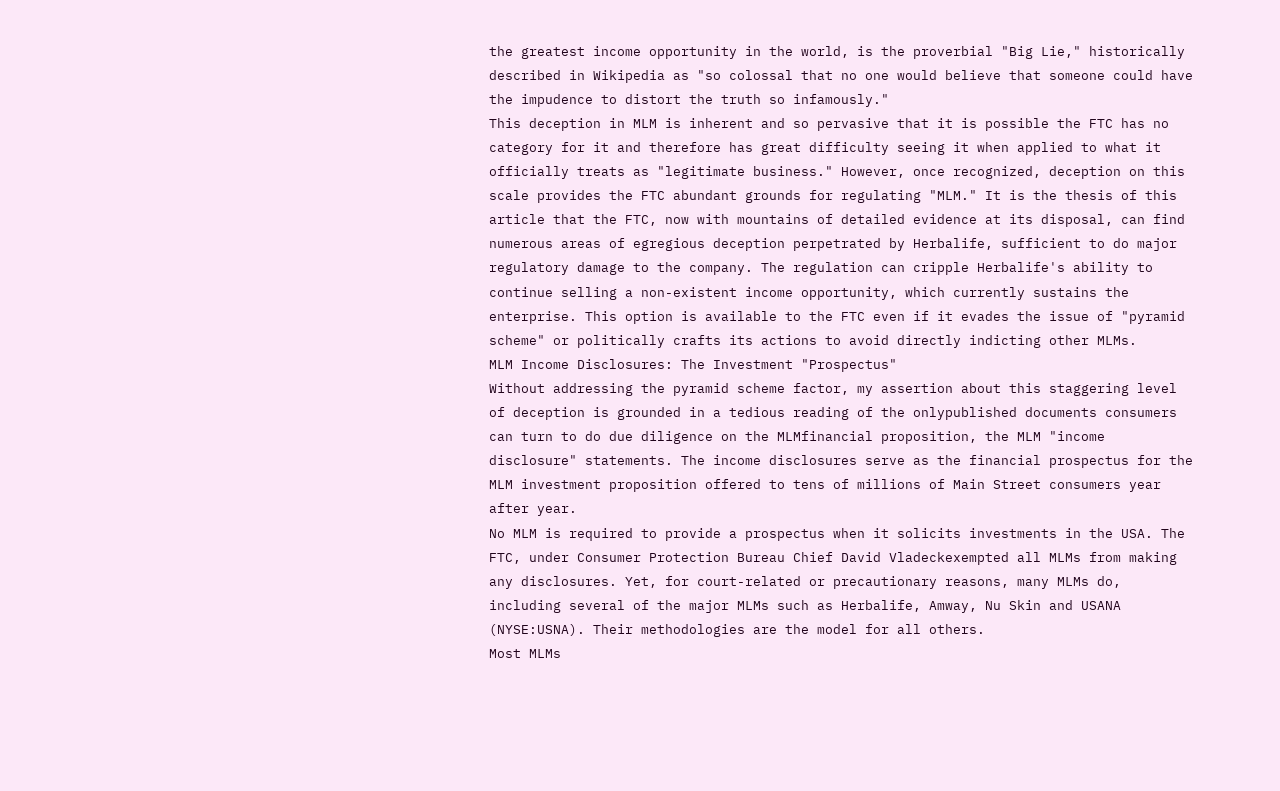the greatest income opportunity in the world, is the proverbial "Big Lie," historically described in Wikipedia as "so colossal that no one would believe that someone could have the impudence to distort the truth so infamously."
This deception in MLM is inherent and so pervasive that it is possible the FTC has no category for it and therefore has great difficulty seeing it when applied to what it officially treats as "legitimate business." However, once recognized, deception on this scale provides the FTC abundant grounds for regulating "MLM." It is the thesis of this article that the FTC, now with mountains of detailed evidence at its disposal, can find numerous areas of egregious deception perpetrated by Herbalife, sufficient to do major regulatory damage to the company. The regulation can cripple Herbalife's ability to continue selling a non-existent income opportunity, which currently sustains the enterprise. This option is available to the FTC even if it evades the issue of "pyramid scheme" or politically crafts its actions to avoid directly indicting other MLMs.
MLM Income Disclosures: The Investment "Prospectus"
Without addressing the pyramid scheme factor, my assertion about this staggering level of deception is grounded in a tedious reading of the onlypublished documents consumers can turn to do due diligence on the MLMfinancial proposition, the MLM "income disclosure" statements. The income disclosures serve as the financial prospectus for the MLM investment proposition offered to tens of millions of Main Street consumers year after year.
No MLM is required to provide a prospectus when it solicits investments in the USA. The FTC, under Consumer Protection Bureau Chief David Vladeckexempted all MLMs from making any disclosures. Yet, for court-related or precautionary reasons, many MLMs do, including several of the major MLMs such as Herbalife, Amway, Nu Skin and USANA (NYSE:USNA). Their methodologies are the model for all others.
Most MLMs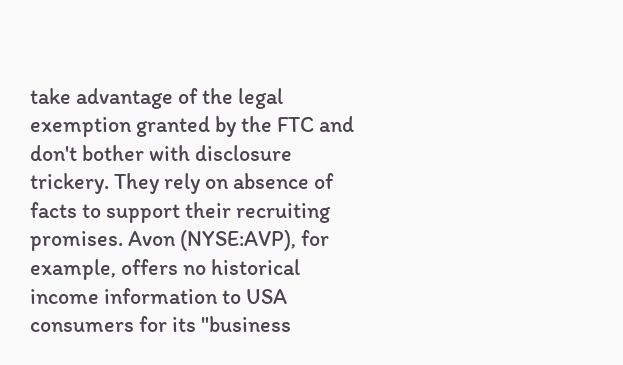take advantage of the legal exemption granted by the FTC and don't bother with disclosure trickery. They rely on absence of facts to support their recruiting promises. Avon (NYSE:AVP), for example, offers no historical income information to USA consumers for its "business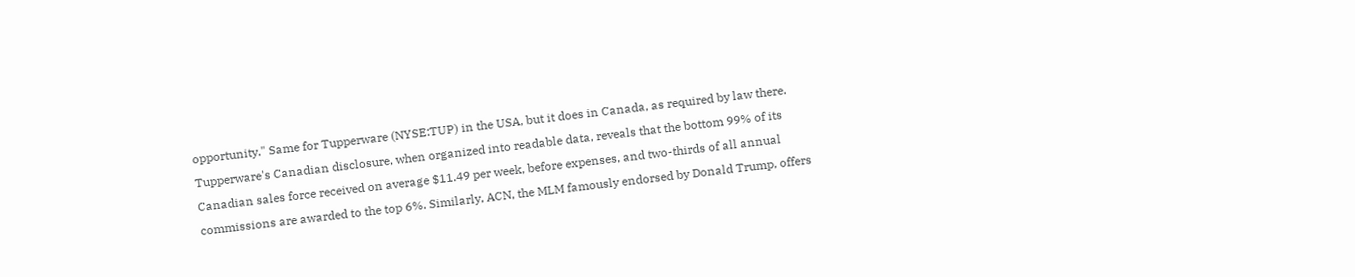opportunity." Same for Tupperware (NYSE:TUP) in the USA, but it does in Canada, as required by law there. Tupperware's Canadian disclosure, when organized into readable data, reveals that the bottom 99% of its Canadian sales force received on average $11.49 per week, before expenses, and two-thirds of all annual commissions are awarded to the top 6%. Similarly, ACN, the MLM famously endorsed by Donald Trump, offers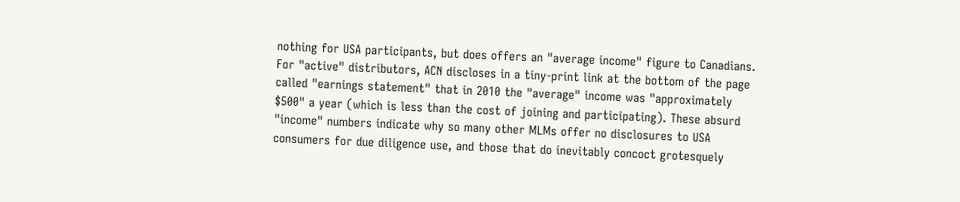nothing for USA participants, but does offers an "average income" figure to Canadians. For "active" distributors, ACN discloses in a tiny-print link at the bottom of the page called "earnings statement" that in 2010 the "average" income was "approximately $500" a year (which is less than the cost of joining and participating). These absurd "income" numbers indicate why so many other MLMs offer no disclosures to USA consumers for due diligence use, and those that do inevitably concoct grotesquely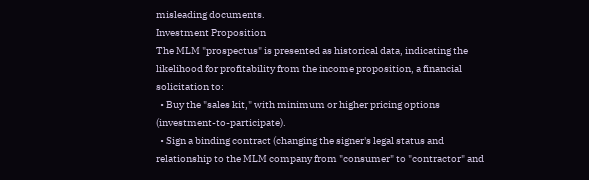misleading documents.
Investment Proposition
The MLM "prospectus" is presented as historical data, indicating the likelihood for profitability from the income proposition, a financial solicitation to:
  • Buy the "sales kit," with minimum or higher pricing options (investment-to-participate).
  • Sign a binding contract (changing the signer's legal status and relationship to the MLM company from "consumer" to "contractor" and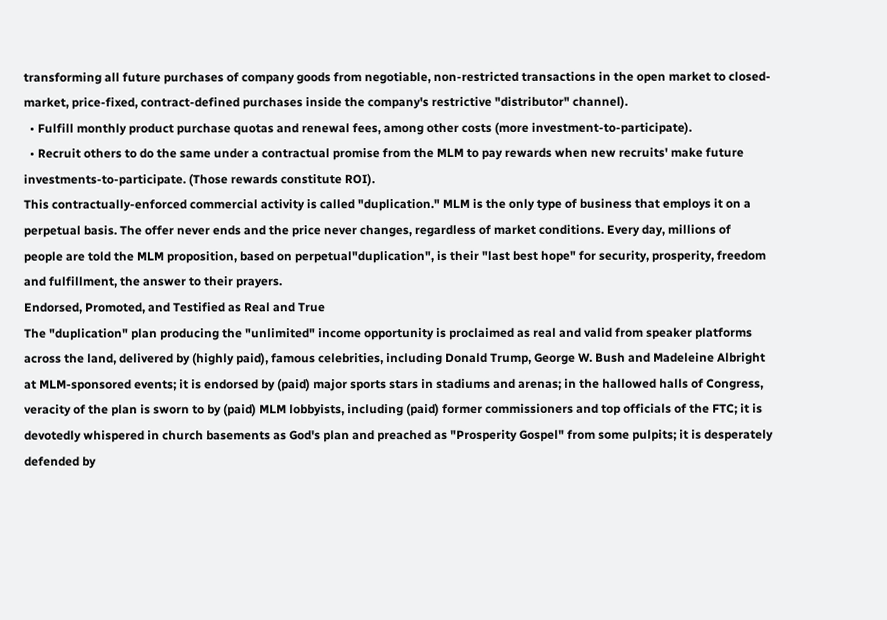transforming all future purchases of company goods from negotiable, non-restricted transactions in the open market to closed-market, price-fixed, contract-defined purchases inside the company's restrictive "distributor" channel).
  • Fulfill monthly product purchase quotas and renewal fees, among other costs (more investment-to-participate).
  • Recruit others to do the same under a contractual promise from the MLM to pay rewards when new recruits' make future investments-to-participate. (Those rewards constitute ROI).
This contractually-enforced commercial activity is called "duplication." MLM is the only type of business that employs it on a perpetual basis. The offer never ends and the price never changes, regardless of market conditions. Every day, millions of people are told the MLM proposition, based on perpetual"duplication", is their "last best hope" for security, prosperity, freedom and fulfillment, the answer to their prayers.
Endorsed, Promoted, and Testified as Real and True
The "duplication" plan producing the "unlimited" income opportunity is proclaimed as real and valid from speaker platforms across the land, delivered by (highly paid), famous celebrities, including Donald Trump, George W. Bush and Madeleine Albright at MLM-sponsored events; it is endorsed by (paid) major sports stars in stadiums and arenas; in the hallowed halls of Congress, veracity of the plan is sworn to by (paid) MLM lobbyists, including (paid) former commissioners and top officials of the FTC; it is devotedly whispered in church basements as God's plan and preached as "Prosperity Gospel" from some pulpits; it is desperately defended by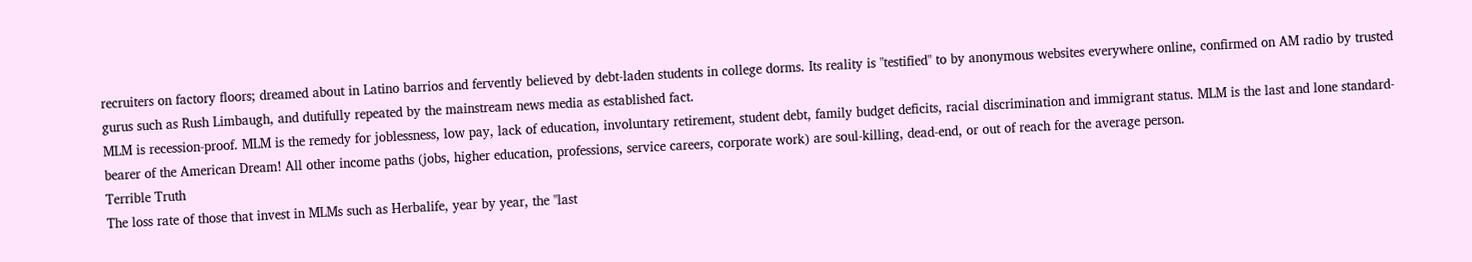recruiters on factory floors; dreamed about in Latino barrios and fervently believed by debt-laden students in college dorms. Its reality is "testified" to by anonymous websites everywhere online, confirmed on AM radio by trusted gurus such as Rush Limbaugh, and dutifully repeated by the mainstream news media as established fact.
MLM is recession-proof. MLM is the remedy for joblessness, low pay, lack of education, involuntary retirement, student debt, family budget deficits, racial discrimination and immigrant status. MLM is the last and lone standard-bearer of the American Dream! All other income paths (jobs, higher education, professions, service careers, corporate work) are soul-killing, dead-end, or out of reach for the average person.
Terrible Truth
The loss rate of those that invest in MLMs such as Herbalife, year by year, the "last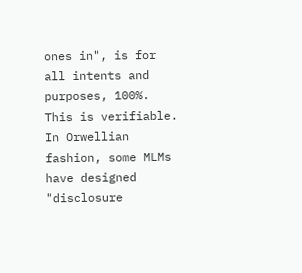ones in", is for all intents and purposes, 100%. This is verifiable. In Orwellian fashion, some MLMs have designed "disclosure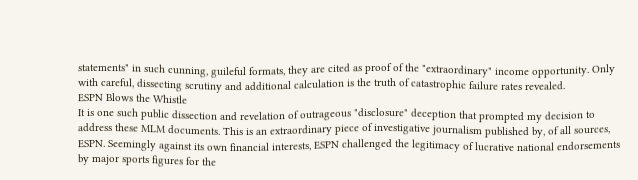statements" in such cunning, guileful formats, they are cited as proof of the "extraordinary" income opportunity. Only with careful, dissecting scrutiny and additional calculation is the truth of catastrophic failure rates revealed.
ESPN Blows the Whistle
It is one such public dissection and revelation of outrageous "disclosure" deception that prompted my decision to address these MLM documents. This is an extraordinary piece of investigative journalism published by, of all sources, ESPN. Seemingly against its own financial interests, ESPN challenged the legitimacy of lucrative national endorsements by major sports figures for the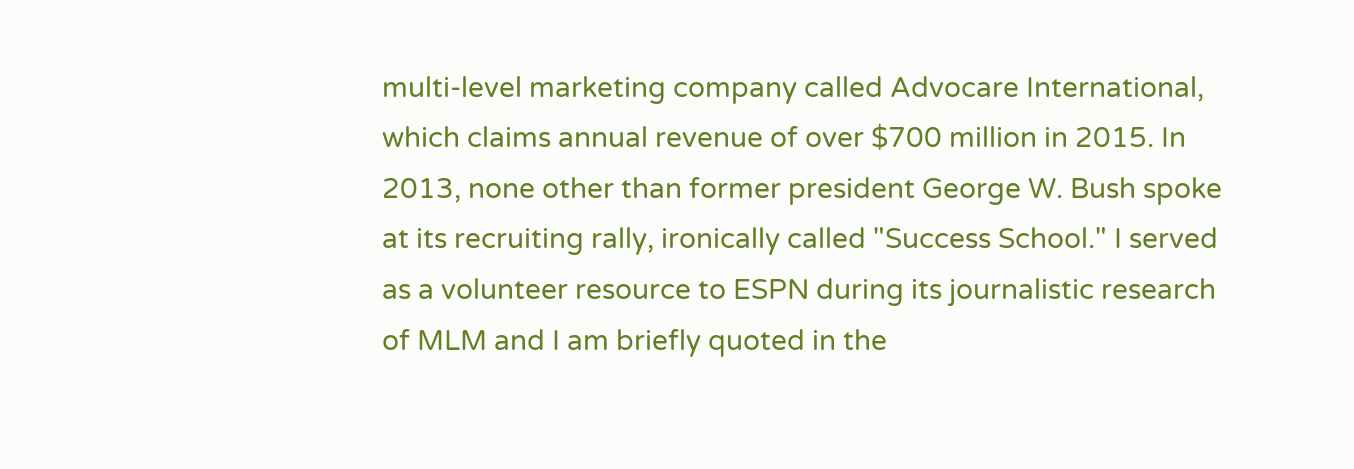multi-level marketing company called Advocare International, which claims annual revenue of over $700 million in 2015. In 2013, none other than former president George W. Bush spoke at its recruiting rally, ironically called "Success School." I served as a volunteer resource to ESPN during its journalistic research of MLM and I am briefly quoted in the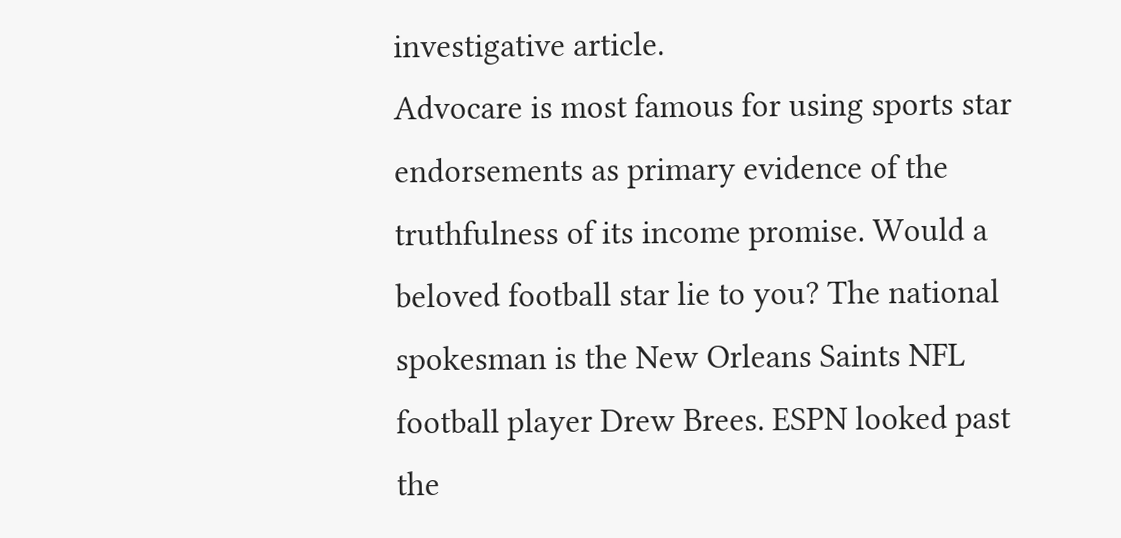investigative article.
Advocare is most famous for using sports star endorsements as primary evidence of the truthfulness of its income promise. Would a beloved football star lie to you? The national spokesman is the New Orleans Saints NFL football player Drew Brees. ESPN looked past the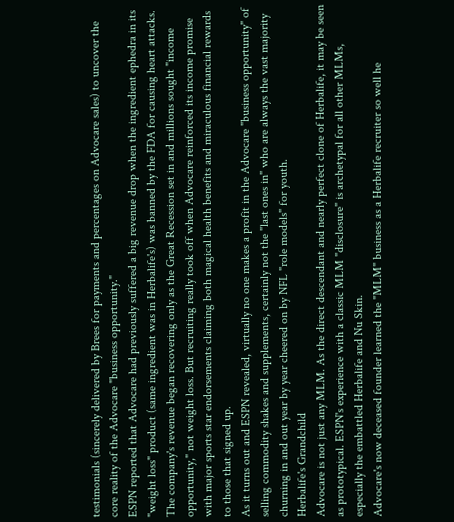testimonials (sincerely delivered by Brees for payments and percentages on Advocare sales) to uncover the core reality of the Advocare "business opportunity."
ESPN reported that Advocare had previously suffered a big revenue drop when the ingredient ephedra in its "weight loss" product (same ingredient was in Herbalife's) was banned by the FDA for causing heart attacks. The company's revenue began recovering only as the Great Recession set in and millions sought "income opportunity," not weight loss. But recruiting really took off when Advocare reinforced its income promise with major sports star endorsements claiming both magical health benefits and miraculous financial rewards to those that signed up.
As it turns out and ESPN revealed, virtually no one makes a profit in the Advocare "business opportunity" of selling commodity shakes and supplements, certainly not the "last ones in" who are always the vast majority churning in and out year by year cheered on by NFL "role models" for youth.
Herbalife's Grandchild
Advocare is not just any MLM. As the direct descendant and nearly perfect clone of Herbalife, it may be seen as prototypical. ESPN's experience with a classic MLM "disclosure" is archetypal for all other MLMs, especially the embattled Herbalife and Nu Skin.
Advocare's now deceased founder learned the "MLM" business as a Herbalife recruiter so well he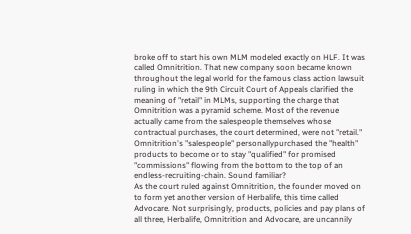broke off to start his own MLM modeled exactly on HLF. It was called Omnitrition. That new company soon became known throughout the legal world for the famous class action lawsuit ruling in which the 9th Circuit Court of Appeals clarified the meaning of "retail" in MLMs, supporting the charge that Omnitrition was a pyramid scheme. Most of the revenue actually came from the salespeople themselves whose contractual purchases, the court determined, were not "retail." Omnitrition's "salespeople" personallypurchased the "health" products to become or to stay "qualified" for promised "commissions" flowing from the bottom to the top of an endless-recruiting-chain. Sound familiar?
As the court ruled against Omnitrition, the founder moved on to form yet another version of Herbalife, this time called Advocare. Not surprisingly, products, policies and pay plans of all three, Herbalife, Omnitrition and Advocare, are uncannily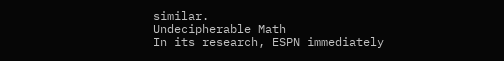similar.
Undecipherable Math
In its research, ESPN immediately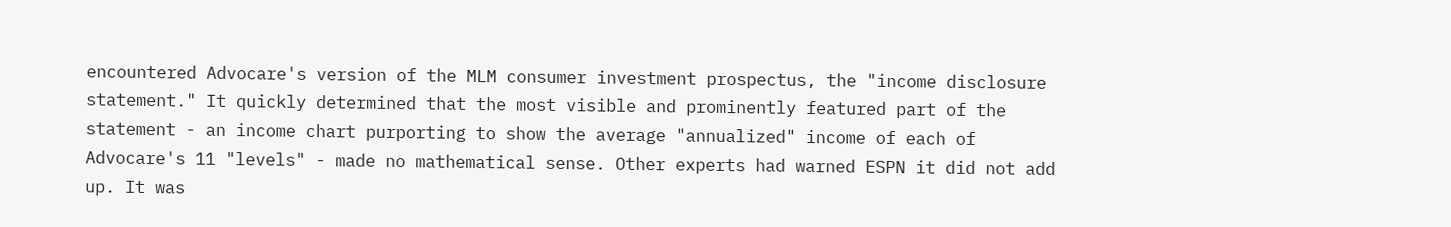encountered Advocare's version of the MLM consumer investment prospectus, the "income disclosure statement." It quickly determined that the most visible and prominently featured part of the statement - an income chart purporting to show the average "annualized" income of each of Advocare's 11 "levels" - made no mathematical sense. Other experts had warned ESPN it did not add up. It was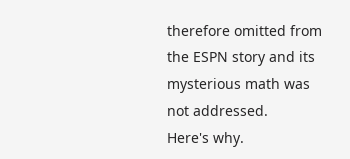therefore omitted from the ESPN story and its mysterious math was not addressed.
Here's why.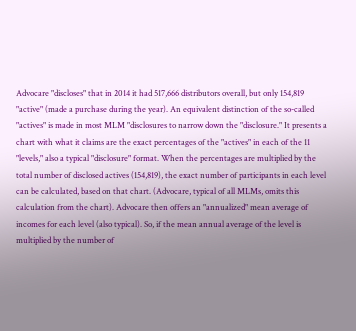Advocare "discloses" that in 2014 it had 517,666 distributors overall, but only 154,819 "active" (made a purchase during the year). An equivalent distinction of the so-called "actives" is made in most MLM "disclosures to narrow down the "disclosure." It presents a chart with what it claims are the exact percentages of the "actives" in each of the 11 "levels," also a typical "disclosure" format. When the percentages are multiplied by the total number of disclosed actives (154,819), the exact number of participants in each level can be calculated, based on that chart. (Advocare, typical of all MLMs, omits this calculation from the chart). Advocare then offers an "annualized" mean average of incomes for each level (also typical). So, if the mean annual average of the level is multiplied by the number of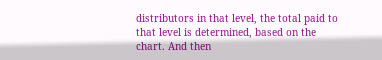distributors in that level, the total paid to that level is determined, based on the chart. And then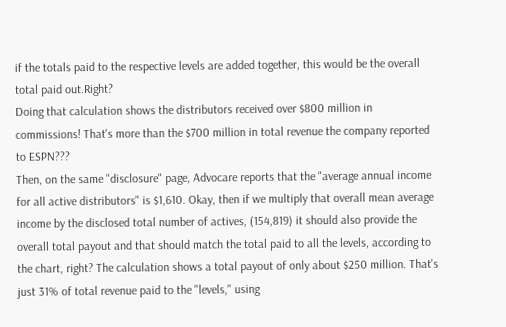if the totals paid to the respective levels are added together, this would be the overall total paid out.Right?
Doing that calculation shows the distributors received over $800 million in commissions! That's more than the $700 million in total revenue the company reported to ESPN???
Then, on the same "disclosure" page, Advocare reports that the "average annual income for all active distributors" is $1,610. Okay, then if we multiply that overall mean average income by the disclosed total number of actives, (154,819) it should also provide the overall total payout and that should match the total paid to all the levels, according to the chart, right? The calculation shows a total payout of only about $250 million. That's just 31% of total revenue paid to the "levels," using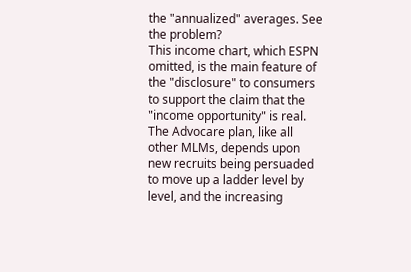the "annualized" averages. See the problem?
This income chart, which ESPN omitted, is the main feature of the "disclosure" to consumers to support the claim that the "income opportunity" is real. The Advocare plan, like all other MLMs, depends upon new recruits being persuaded to move up a ladder level by level, and the increasing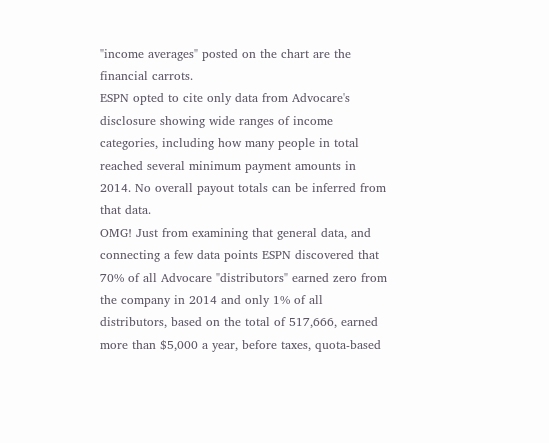"income averages" posted on the chart are the financial carrots.
ESPN opted to cite only data from Advocare's disclosure showing wide ranges of income categories, including how many people in total reached several minimum payment amounts in 2014. No overall payout totals can be inferred from that data.
OMG! Just from examining that general data, and connecting a few data points ESPN discovered that 70% of all Advocare "distributors" earned zero from the company in 2014 and only 1% of all distributors, based on the total of 517,666, earned more than $5,000 a year, before taxes, quota-based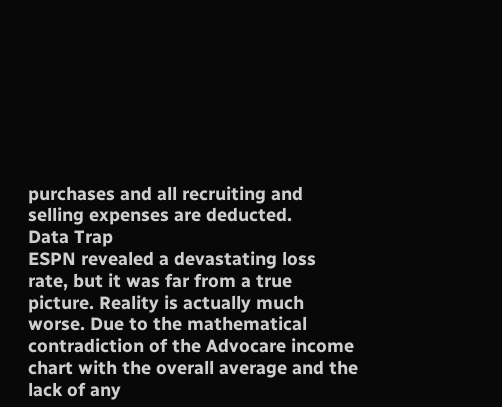purchases and all recruiting and selling expenses are deducted.
Data Trap
ESPN revealed a devastating loss rate, but it was far from a true picture. Reality is actually much worse. Due to the mathematical contradiction of the Advocare income chart with the overall average and the lack of any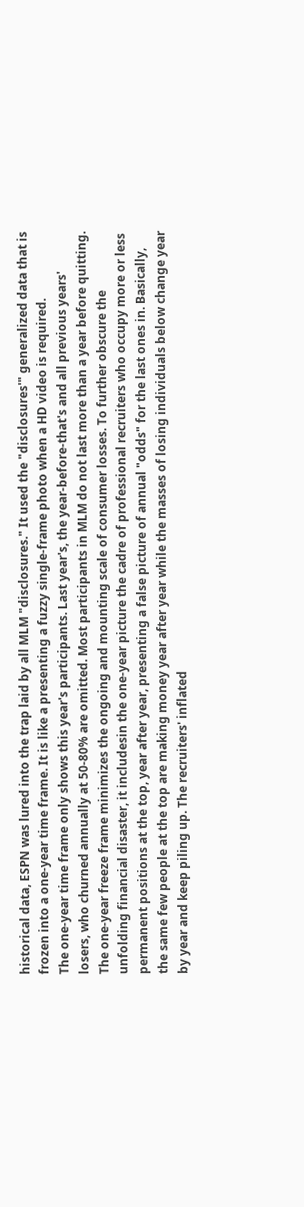historical data, ESPN was lured into the trap laid by all MLM "disclosures." It used the "disclosures'" generalized data that is frozen into a one-year time frame. It is like a presenting a fuzzy single-frame photo when a HD video is required.
The one-year time frame only shows this year's participants. Last year's, the year-before-that's and all previous years' losers, who churned annually at 50-80% are omitted. Most participants in MLM do not last more than a year before quitting.
The one-year freeze frame minimizes the ongoing and mounting scale of consumer losses. To further obscure the unfolding financial disaster, it includesin the one-year picture the cadre of professional recruiters who occupy more or less permanent positions at the top, year after year, presenting a false picture of annual "odds" for the last ones in. Basically, the same few people at the top are making money year after year while the masses of losing individuals below change year by year and keep piling up. The recruiters' inflated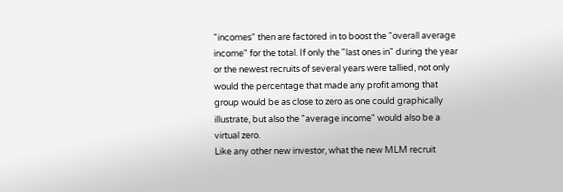"incomes" then are factored in to boost the "overall average income" for the total. If only the "last ones in" during the year or the newest recruits of several years were tallied, not only would the percentage that made any profit among that group would be as close to zero as one could graphically illustrate, but also the "average income" would also be a virtual zero.
Like any other new investor, what the new MLM recruit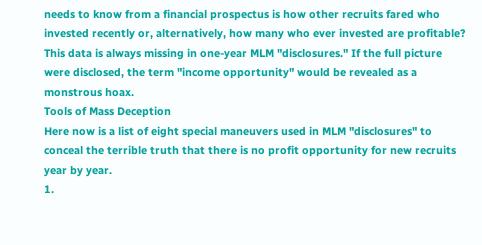needs to know from a financial prospectus is how other recruits fared who invested recently or, alternatively, how many who ever invested are profitable? This data is always missing in one-year MLM "disclosures." If the full picture were disclosed, the term "income opportunity" would be revealed as a monstrous hoax.
Tools of Mass Deception
Here now is a list of eight special maneuvers used in MLM "disclosures" to conceal the terrible truth that there is no profit opportunity for new recruits year by year.
1.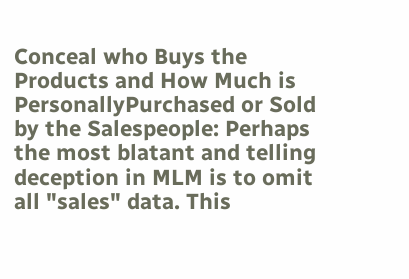Conceal who Buys the Products and How Much is PersonallyPurchased or Sold by the Salespeople: Perhaps the most blatant and telling deception in MLM is to omit all "sales" data. This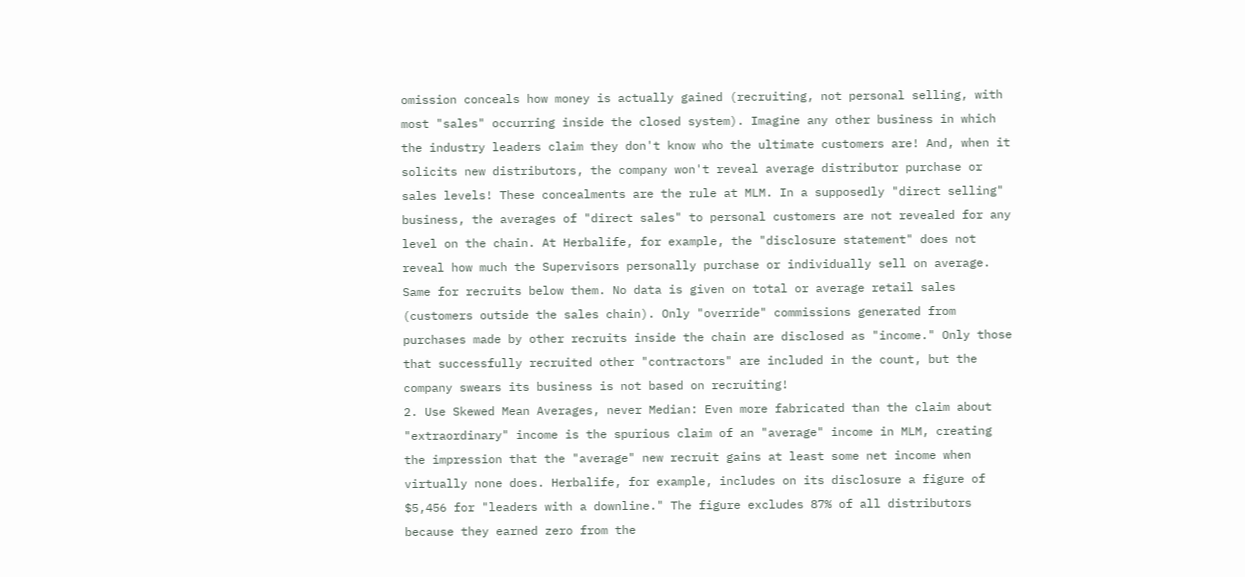omission conceals how money is actually gained (recruiting, not personal selling, with most "sales" occurring inside the closed system). Imagine any other business in which the industry leaders claim they don't know who the ultimate customers are! And, when it solicits new distributors, the company won't reveal average distributor purchase or sales levels! These concealments are the rule at MLM. In a supposedly "direct selling" business, the averages of "direct sales" to personal customers are not revealed for any level on the chain. At Herbalife, for example, the "disclosure statement" does not reveal how much the Supervisors personally purchase or individually sell on average. Same for recruits below them. No data is given on total or average retail sales (customers outside the sales chain). Only "override" commissions generated from purchases made by other recruits inside the chain are disclosed as "income." Only those that successfully recruited other "contractors" are included in the count, but the company swears its business is not based on recruiting!
2. Use Skewed Mean Averages, never Median: Even more fabricated than the claim about "extraordinary" income is the spurious claim of an "average" income in MLM, creating the impression that the "average" new recruit gains at least some net income when virtually none does. Herbalife, for example, includes on its disclosure a figure of $5,456 for "leaders with a downline." The figure excludes 87% of all distributors because they earned zero from the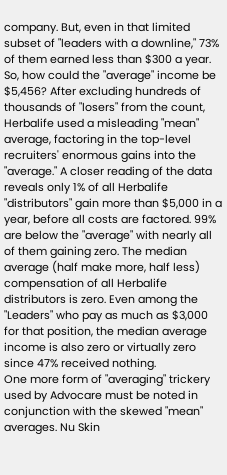company. But, even in that limited subset of "leaders with a downline," 73% of them earned less than $300 a year. So, how could the "average" income be $5,456? After excluding hundreds of thousands of "losers" from the count, Herbalife used a misleading "mean" average, factoring in the top-level recruiters' enormous gains into the "average." A closer reading of the data reveals only 1% of all Herbalife "distributors" gain more than $5,000 in a year, before all costs are factored. 99% are below the "average" with nearly all of them gaining zero. The median average (half make more, half less) compensation of all Herbalife distributors is zero. Even among the "Leaders" who pay as much as $3,000 for that position, the median average income is also zero or virtually zero since 47% received nothing.
One more form of "averaging" trickery used by Advocare must be noted in conjunction with the skewed "mean" averages. Nu Skin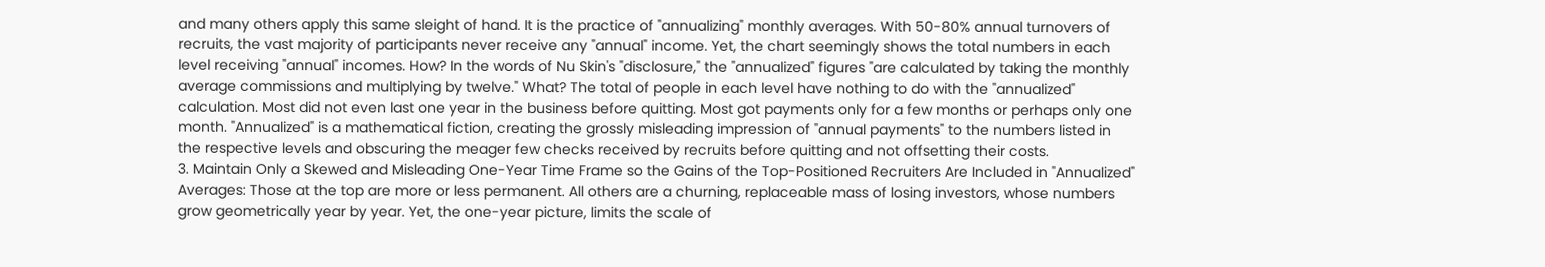and many others apply this same sleight of hand. It is the practice of "annualizing" monthly averages. With 50-80% annual turnovers of recruits, the vast majority of participants never receive any "annual" income. Yet, the chart seemingly shows the total numbers in each level receiving "annual" incomes. How? In the words of Nu Skin's "disclosure," the "annualized" figures "are calculated by taking the monthly average commissions and multiplying by twelve." What? The total of people in each level have nothing to do with the "annualized" calculation. Most did not even last one year in the business before quitting. Most got payments only for a few months or perhaps only one month. "Annualized" is a mathematical fiction, creating the grossly misleading impression of "annual payments" to the numbers listed in the respective levels and obscuring the meager few checks received by recruits before quitting and not offsetting their costs.
3. Maintain Only a Skewed and Misleading One-Year Time Frame so the Gains of the Top-Positioned Recruiters Are Included in "Annualized" Averages: Those at the top are more or less permanent. All others are a churning, replaceable mass of losing investors, whose numbers grow geometrically year by year. Yet, the one-year picture, limits the scale of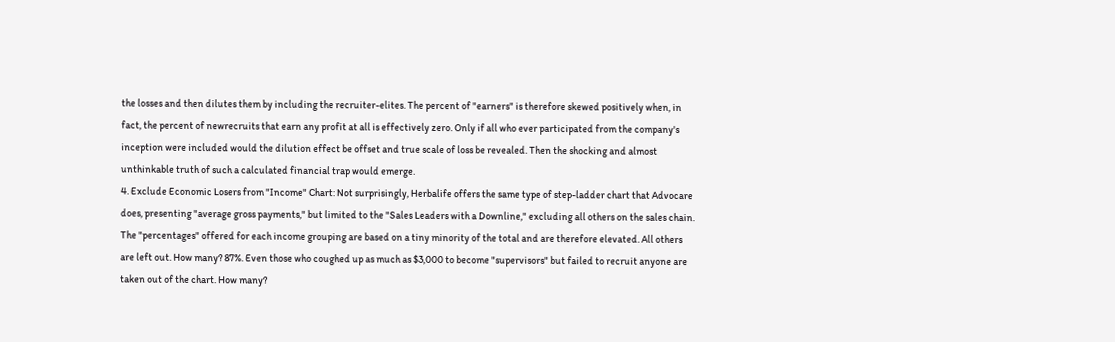the losses and then dilutes them by including the recruiter-elites. The percent of "earners" is therefore skewed positively when, in fact, the percent of newrecruits that earn any profit at all is effectively zero. Only if all who ever participated from the company's inception were included would the dilution effect be offset and true scale of loss be revealed. Then the shocking and almost unthinkable truth of such a calculated financial trap would emerge.
4. Exclude Economic Losers from "Income" Chart: Not surprisingly, Herbalife offers the same type of step-ladder chart that Advocare does, presenting "average gross payments," but limited to the "Sales Leaders with a Downline," excluding all others on the sales chain. The "percentages" offered for each income grouping are based on a tiny minority of the total and are therefore elevated. All others are left out. How many? 87%. Even those who coughed up as much as $3,000 to become "supervisors" but failed to recruit anyone are taken out of the chart. How many?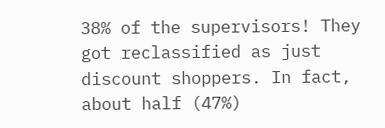38% of the supervisors! They got reclassified as just discount shoppers. In fact, about half (47%)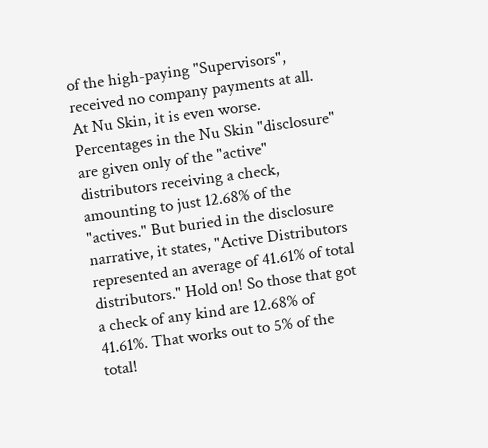of the high-paying "Supervisors", received no company payments at all. At Nu Skin, it is even worse. Percentages in the Nu Skin "disclosure" are given only of the "active" distributors receiving a check, amounting to just 12.68% of the "actives." But buried in the disclosure narrative, it states, "Active Distributors represented an average of 41.61% of total distributors." Hold on! So those that got a check of any kind are 12.68% of 41.61%. That works out to 5% of the total!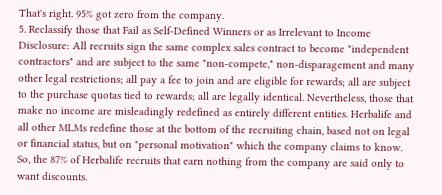That's right. 95% got zero from the company.
5. Reclassify those that Fail as Self-Defined Winners or as Irrelevant to Income Disclosure: All recruits sign the same complex sales contract to become "independent contractors" and are subject to the same "non-compete," non-disparagement and many other legal restrictions; all pay a fee to join and are eligible for rewards; all are subject to the purchase quotas tied to rewards; all are legally identical. Nevertheless, those that make no income are misleadingly redefined as entirely different entities. Herbalife and all other MLMs redefine those at the bottom of the recruiting chain, based not on legal or financial status, but on "personal motivation" which the company claims to know. So, the 87% of Herbalife recruits that earn nothing from the company are said only to want discounts.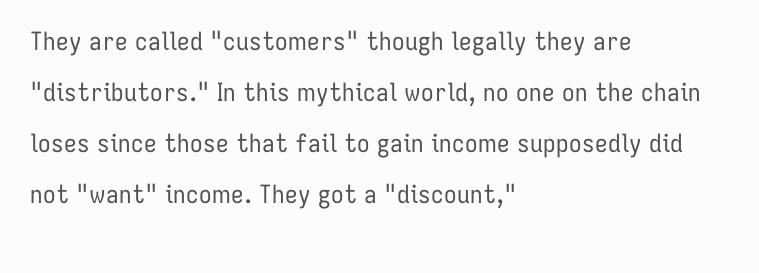They are called "customers" though legally they are "distributors." In this mythical world, no one on the chain loses since those that fail to gain income supposedly did not "want" income. They got a "discount,"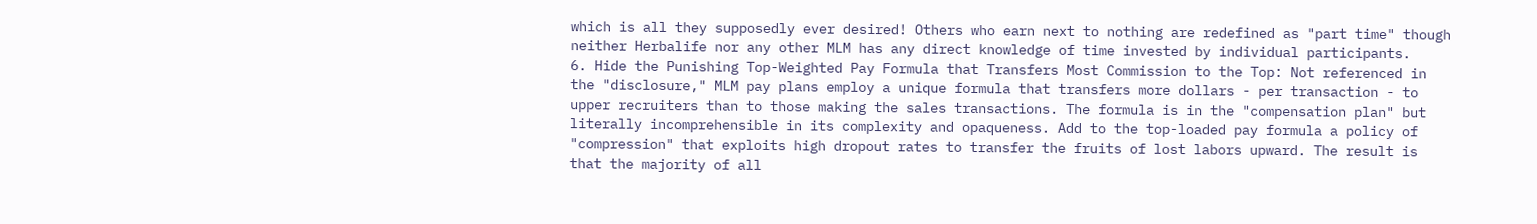which is all they supposedly ever desired! Others who earn next to nothing are redefined as "part time" though neither Herbalife nor any other MLM has any direct knowledge of time invested by individual participants.
6. Hide the Punishing Top-Weighted Pay Formula that Transfers Most Commission to the Top: Not referenced in the "disclosure," MLM pay plans employ a unique formula that transfers more dollars - per transaction - to upper recruiters than to those making the sales transactions. The formula is in the "compensation plan" but literally incomprehensible in its complexity and opaqueness. Add to the top-loaded pay formula a policy of "compression" that exploits high dropout rates to transfer the fruits of lost labors upward. The result is that the majority of all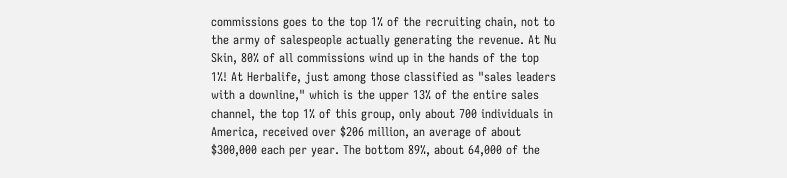commissions goes to the top 1% of the recruiting chain, not to the army of salespeople actually generating the revenue. At Nu Skin, 80% of all commissions wind up in the hands of the top 1%! At Herbalife, just among those classified as "sales leaders with a downline," which is the upper 13% of the entire sales channel, the top 1% of this group, only about 700 individuals in America, received over $206 million, an average of about $300,000 each per year. The bottom 89%, about 64,000 of the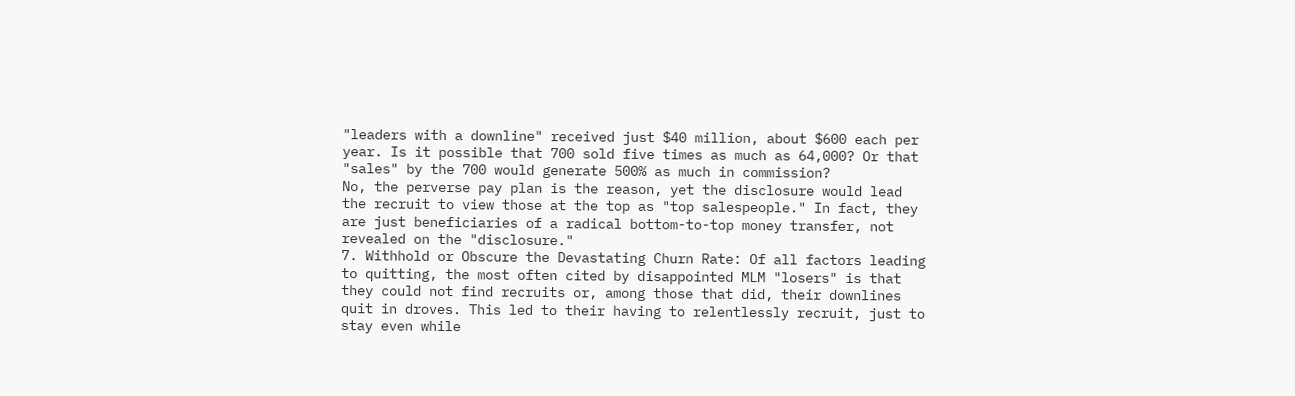"leaders with a downline" received just $40 million, about $600 each per year. Is it possible that 700 sold five times as much as 64,000? Or that "sales" by the 700 would generate 500% as much in commission?
No, the perverse pay plan is the reason, yet the disclosure would lead the recruit to view those at the top as "top salespeople." In fact, they are just beneficiaries of a radical bottom-to-top money transfer, not revealed on the "disclosure."
7. Withhold or Obscure the Devastating Churn Rate: Of all factors leading to quitting, the most often cited by disappointed MLM "losers" is that they could not find recruits or, among those that did, their downlines quit in droves. This led to their having to relentlessly recruit, just to stay even while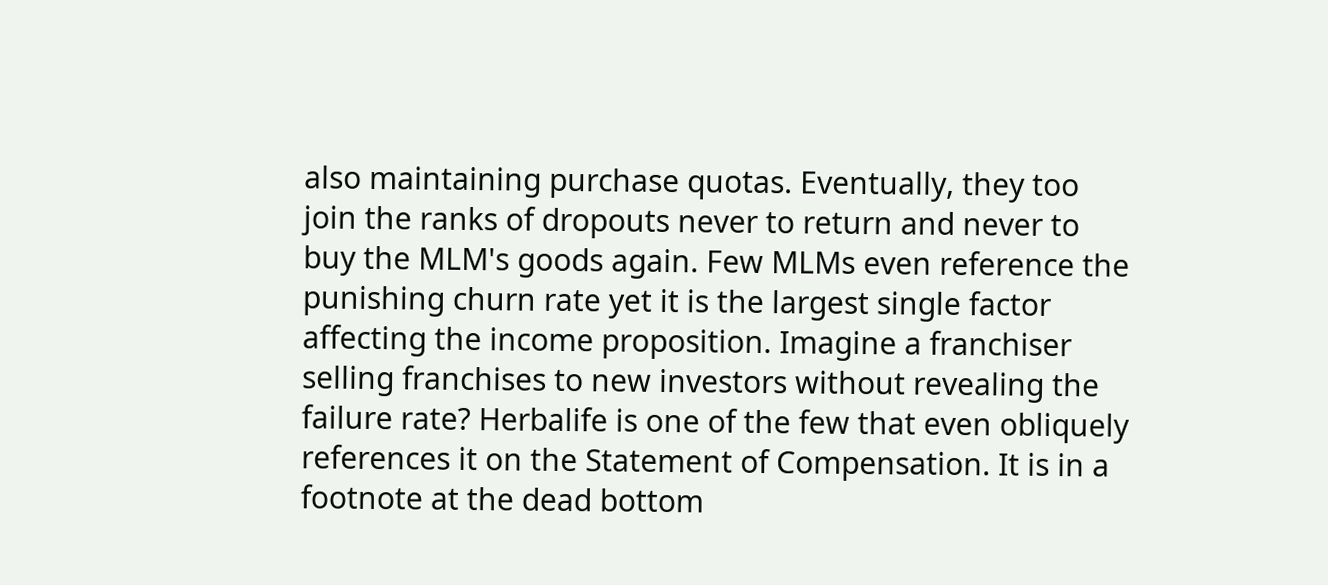also maintaining purchase quotas. Eventually, they too join the ranks of dropouts never to return and never to buy the MLM's goods again. Few MLMs even reference the punishing churn rate yet it is the largest single factor affecting the income proposition. Imagine a franchiser selling franchises to new investors without revealing the failure rate? Herbalife is one of the few that even obliquely references it on the Statement of Compensation. It is in a footnote at the dead bottom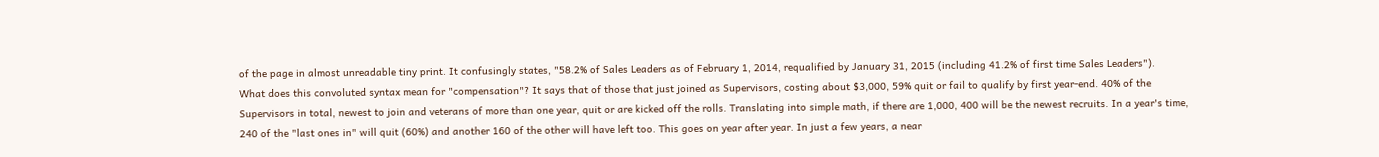of the page in almost unreadable tiny print. It confusingly states, "58.2% of Sales Leaders as of February 1, 2014, requalified by January 31, 2015 (including 41.2% of first time Sales Leaders").
What does this convoluted syntax mean for "compensation"? It says that of those that just joined as Supervisors, costing about $3,000, 59% quit or fail to qualify by first year-end. 40% of the Supervisors in total, newest to join and veterans of more than one year, quit or are kicked off the rolls. Translating into simple math, if there are 1,000, 400 will be the newest recruits. In a year's time, 240 of the "last ones in" will quit (60%) and another 160 of the other will have left too. This goes on year after year. In just a few years, a near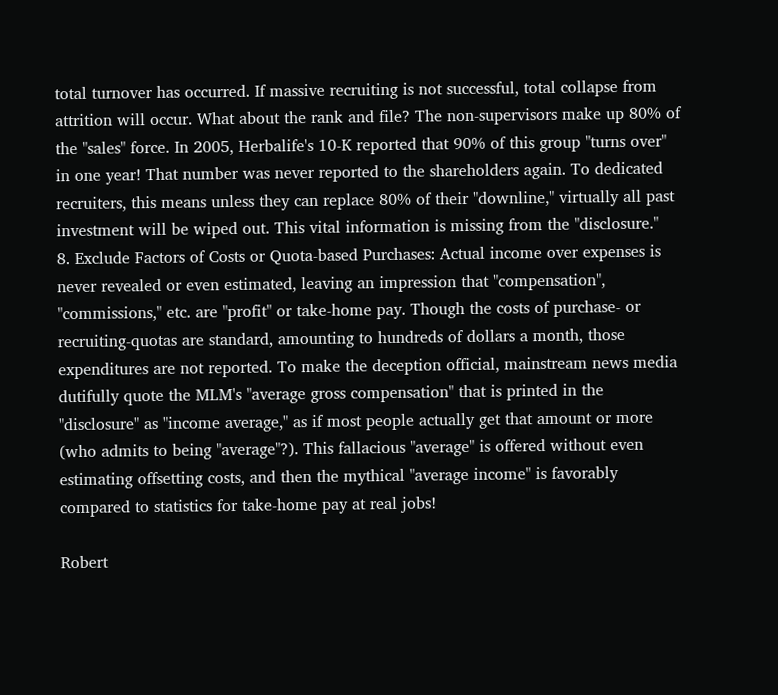total turnover has occurred. If massive recruiting is not successful, total collapse from attrition will occur. What about the rank and file? The non-supervisors make up 80% of the "sales" force. In 2005, Herbalife's 10-K reported that 90% of this group "turns over" in one year! That number was never reported to the shareholders again. To dedicated recruiters, this means unless they can replace 80% of their "downline," virtually all past investment will be wiped out. This vital information is missing from the "disclosure."
8. Exclude Factors of Costs or Quota-based Purchases: Actual income over expenses is never revealed or even estimated, leaving an impression that "compensation", "commissions," etc. are "profit" or take-home pay. Though the costs of purchase- or recruiting-quotas are standard, amounting to hundreds of dollars a month, those expenditures are not reported. To make the deception official, mainstream news media dutifully quote the MLM's "average gross compensation" that is printed in the "disclosure" as "income average," as if most people actually get that amount or more (who admits to being "average"?). This fallacious "average" is offered without even estimating offsetting costs, and then the mythical "average income" is favorably compared to statistics for take-home pay at real jobs!

Robert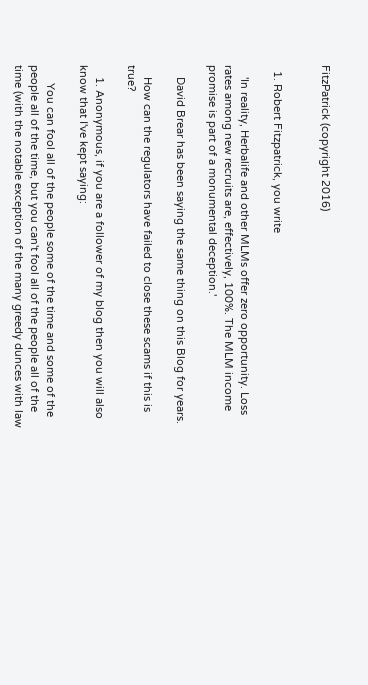FitzPatrick (copyright 2016)


  1. Robert Fitzpatrick, you write

    'In reality, Herbalife and other MLMs offer zero opportunity. Loss rates among new recruits are, effectively, 100%. The MLM income promise is part of a monumental deception.'

    David Brear has been saying the same thing on this Blog for years.

    How can the regulators have failed to close these scams if this is true?

    1. Anonymous, if you are a follower of my blog then you will also know that I've kept saying:

      You can fool all of the people some of the time and some of the people all of the time, but you can't fool all of the people all of the time (with the notable exception of the many greedy dunces with law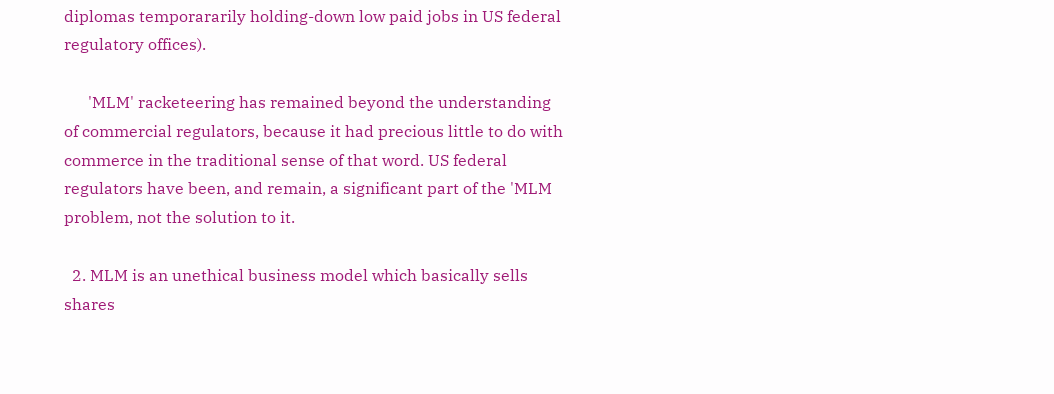diplomas temporararily holding-down low paid jobs in US federal regulatory offices).

      'MLM' racketeering has remained beyond the understanding of commercial regulators, because it had precious little to do with commerce in the traditional sense of that word. US federal regulators have been, and remain, a significant part of the 'MLM problem, not the solution to it.

  2. MLM is an unethical business model which basically sells shares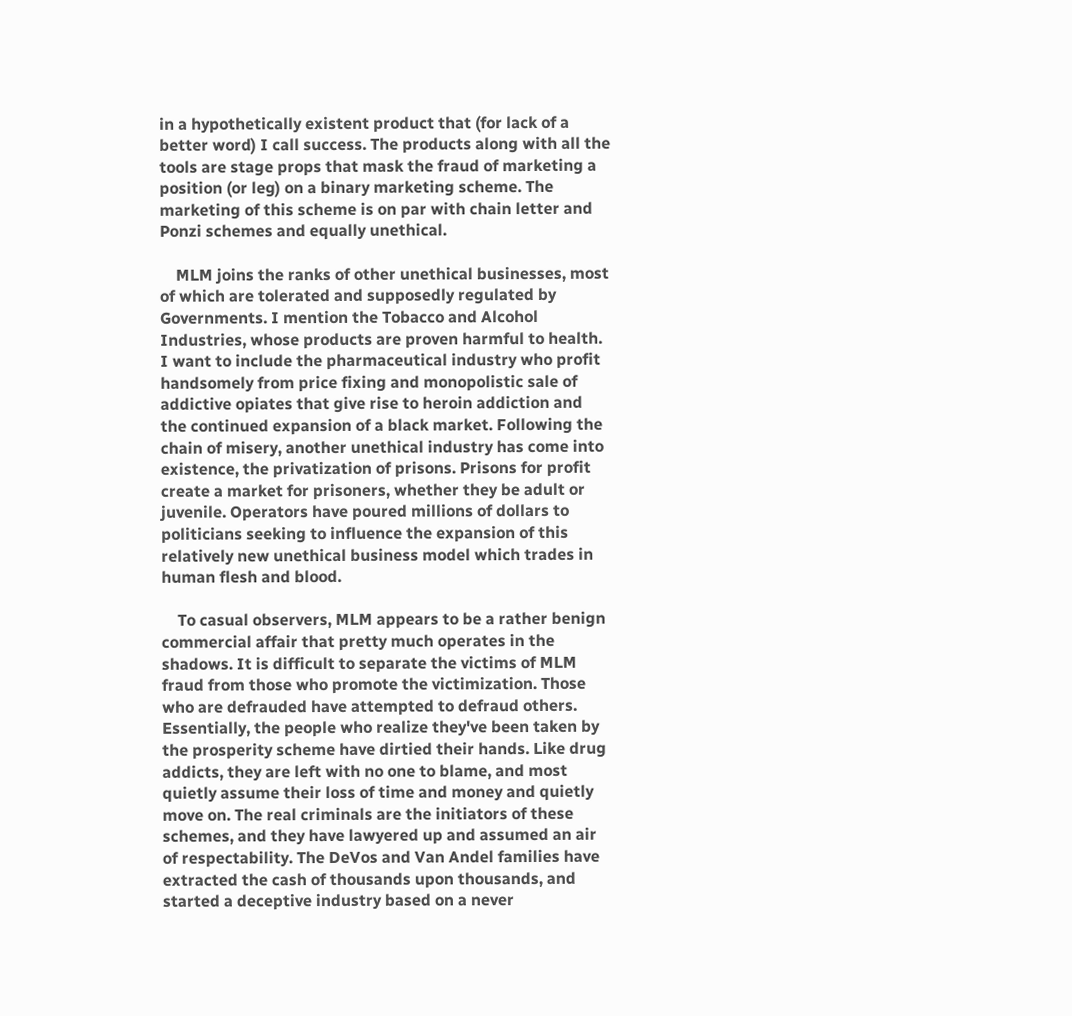in a hypothetically existent product that (for lack of a better word) I call success. The products along with all the tools are stage props that mask the fraud of marketing a position (or leg) on a binary marketing scheme. The marketing of this scheme is on par with chain letter and Ponzi schemes and equally unethical.

    MLM joins the ranks of other unethical businesses, most of which are tolerated and supposedly regulated by Governments. I mention the Tobacco and Alcohol Industries, whose products are proven harmful to health. I want to include the pharmaceutical industry who profit handsomely from price fixing and monopolistic sale of addictive opiates that give rise to heroin addiction and the continued expansion of a black market. Following the chain of misery, another unethical industry has come into existence, the privatization of prisons. Prisons for profit create a market for prisoners, whether they be adult or juvenile. Operators have poured millions of dollars to politicians seeking to influence the expansion of this relatively new unethical business model which trades in human flesh and blood.

    To casual observers, MLM appears to be a rather benign commercial affair that pretty much operates in the shadows. It is difficult to separate the victims of MLM fraud from those who promote the victimization. Those who are defrauded have attempted to defraud others. Essentially, the people who realize they've been taken by the prosperity scheme have dirtied their hands. Like drug addicts, they are left with no one to blame, and most quietly assume their loss of time and money and quietly move on. The real criminals are the initiators of these schemes, and they have lawyered up and assumed an air of respectability. The DeVos and Van Andel families have extracted the cash of thousands upon thousands, and started a deceptive industry based on a never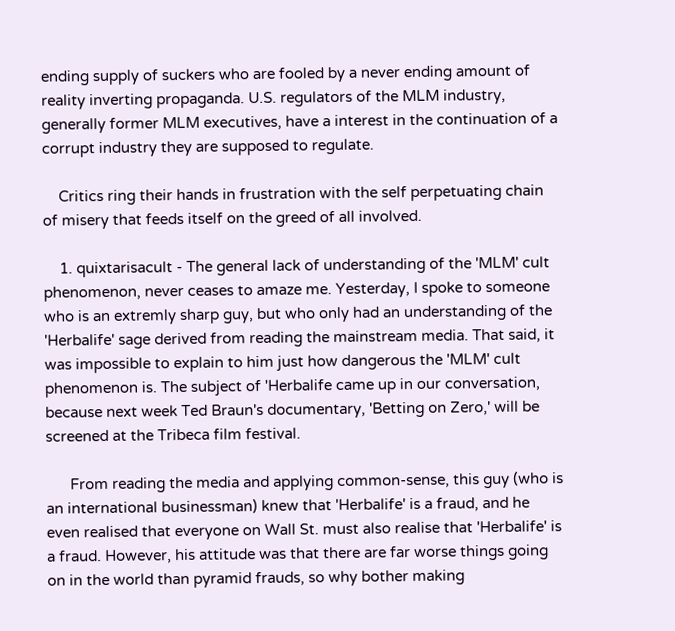ending supply of suckers who are fooled by a never ending amount of reality inverting propaganda. U.S. regulators of the MLM industry, generally former MLM executives, have a interest in the continuation of a corrupt industry they are supposed to regulate.

    Critics ring their hands in frustration with the self perpetuating chain of misery that feeds itself on the greed of all involved.

    1. quixtarisacult - The general lack of understanding of the 'MLM' cult phenomenon, never ceases to amaze me. Yesterday, I spoke to someone who is an extremly sharp guy, but who only had an understanding of the 'Herbalife' sage derived from reading the mainstream media. That said, it was impossible to explain to him just how dangerous the 'MLM' cult phenomenon is. The subject of 'Herbalife came up in our conversation, because next week Ted Braun's documentary, 'Betting on Zero,' will be screened at the Tribeca film festival.

      From reading the media and applying common-sense, this guy (who is an international businessman) knew that 'Herbalife' is a fraud, and he even realised that everyone on Wall St. must also realise that 'Herbalife' is a fraud. However, his attitude was that there are far worse things going on in the world than pyramid frauds, so why bother making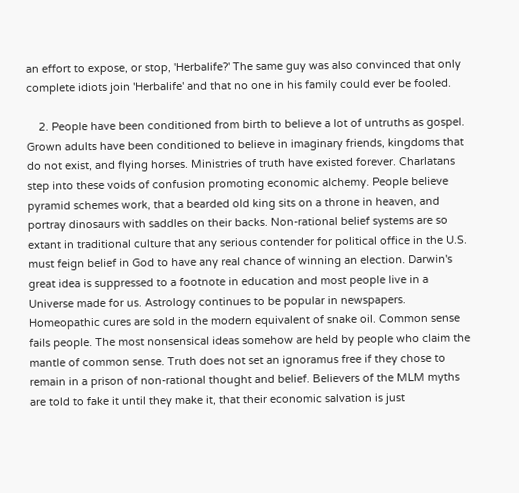an effort to expose, or stop, 'Herbalife?' The same guy was also convinced that only complete idiots join 'Herbalife' and that no one in his family could ever be fooled.

    2. People have been conditioned from birth to believe a lot of untruths as gospel. Grown adults have been conditioned to believe in imaginary friends, kingdoms that do not exist, and flying horses. Ministries of truth have existed forever. Charlatans step into these voids of confusion promoting economic alchemy. People believe pyramid schemes work, that a bearded old king sits on a throne in heaven, and portray dinosaurs with saddles on their backs. Non-rational belief systems are so extant in traditional culture that any serious contender for political office in the U.S. must feign belief in God to have any real chance of winning an election. Darwin's great idea is suppressed to a footnote in education and most people live in a Universe made for us. Astrology continues to be popular in newspapers. Homeopathic cures are sold in the modern equivalent of snake oil. Common sense fails people. The most nonsensical ideas somehow are held by people who claim the mantle of common sense. Truth does not set an ignoramus free if they chose to remain in a prison of non-rational thought and belief. Believers of the MLM myths are told to fake it until they make it, that their economic salvation is just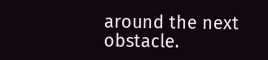around the next obstacle.